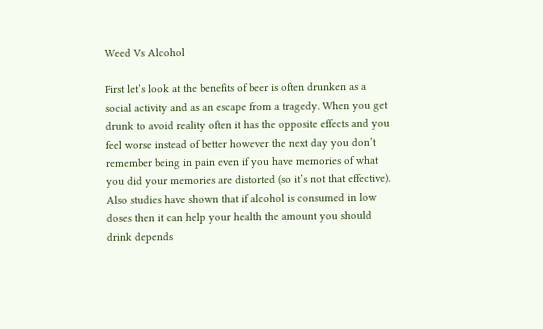Weed Vs Alcohol

First let’s look at the benefits of beer is often drunken as a social activity and as an escape from a tragedy. When you get drunk to avoid reality often it has the opposite effects and you feel worse instead of better however the next day you don’t remember being in pain even if you have memories of what you did your memories are distorted (so it’s not that effective). Also studies have shown that if alcohol is consumed in low doses then it can help your health the amount you should drink depends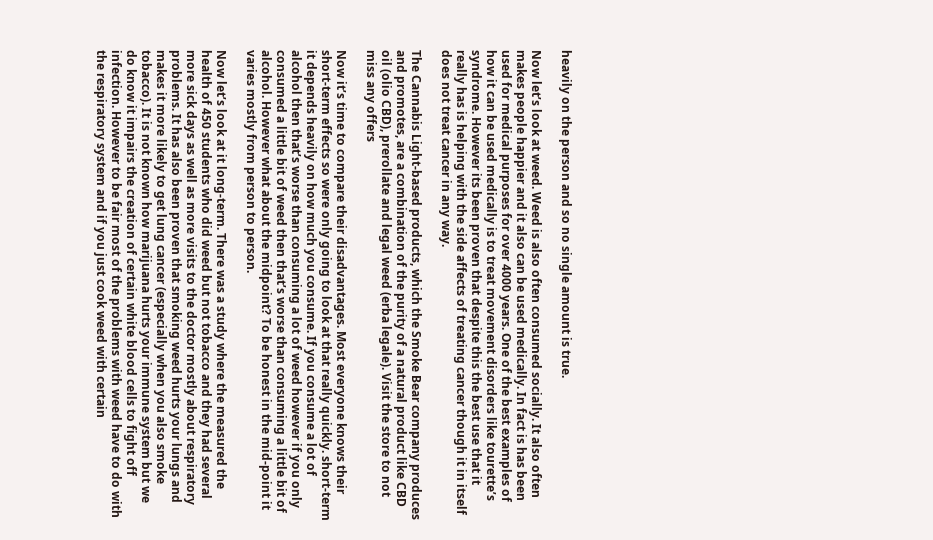heavily on the person and so no single amount is true.

Now let’s look at weed. Weed is also often consumed socially. It also often makes people happier and it also can be used medically. In fact is has been used for medical purposes for over 4000 years. One of the best examples of how it can be used medically is to treat movement disorders like tourette’s syndrome. However its been proven that despite this the best use that it really has is helping with the side affects of treating cancer though it in itself does not treat cancer in any way.

The Cannabis Light-based products, which the Smoke Bear company produces and promotes, are a combination of the purity of a natural product like CBD oil (olio CBD), prerollate and legal weed (erba legale). Visit the store to not miss any offers

Now it’s time to compare their disadvantages. Most everyone knows their short-term effects so were only going to look at that really quickly. short-term it depends heavily on how much you consume. If you consume a lot of alcohol then that’s worse than consuming a lot of weed however if you only consumed a little bit of weed then that’s worse than consuming a little bit of alcohol. However what about the midpoint? To be honest in the mid-point it varies mostly from person to person.

Now let’s look at it long-term. There was a study where the measured the health of 450 students who did weed but not tobacco and they had several more sick days as well as more visits to the doctor mostly about respiratory problems. It has also been proven that smoking weed hurts your lungs and makes it more likely to get lung cancer (especially when you also smoke tobacco). It is not known how marijuana hurts your immune system but we do know it impairs the creation of certain white blood cells to fight off infection. However to be fair most of the problems with weed have to do with the respiratory system and if you just cook weed with certain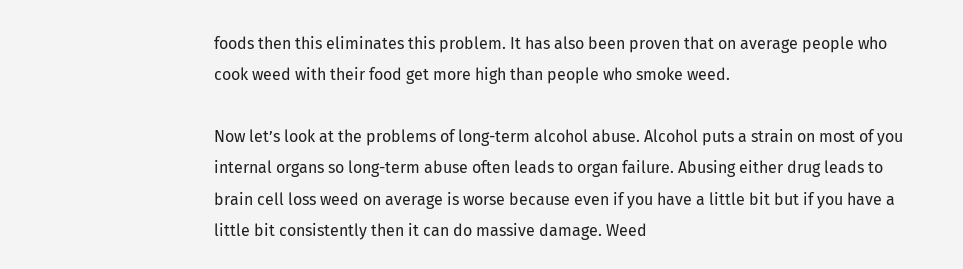foods then this eliminates this problem. It has also been proven that on average people who cook weed with their food get more high than people who smoke weed.

Now let’s look at the problems of long-term alcohol abuse. Alcohol puts a strain on most of you internal organs so long-term abuse often leads to organ failure. Abusing either drug leads to brain cell loss weed on average is worse because even if you have a little bit but if you have a little bit consistently then it can do massive damage. Weed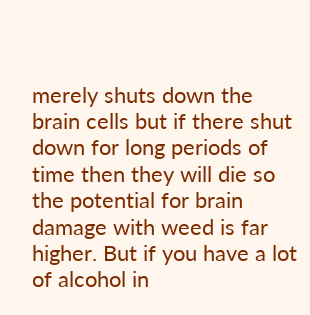merely shuts down the brain cells but if there shut down for long periods of time then they will die so the potential for brain damage with weed is far higher. But if you have a lot of alcohol in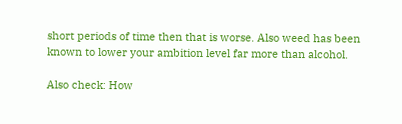short periods of time then that is worse. Also weed has been known to lower your ambition level far more than alcohol.

Also check: How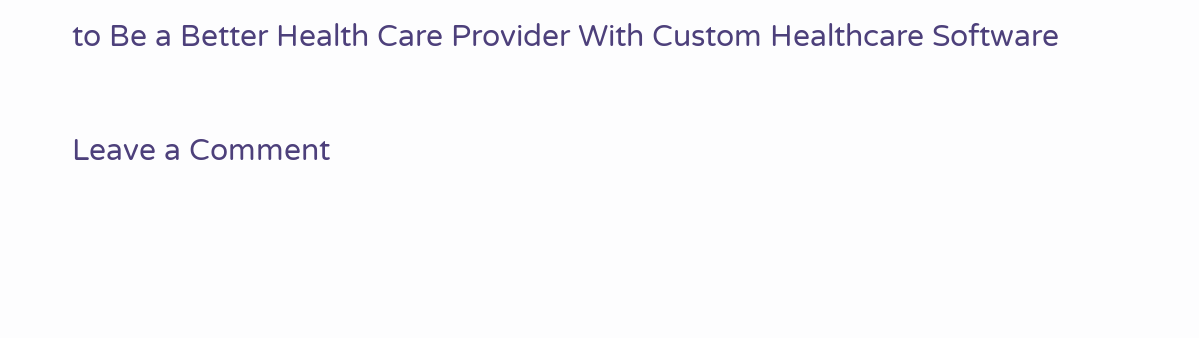to Be a Better Health Care Provider With Custom Healthcare Software

Leave a Comment